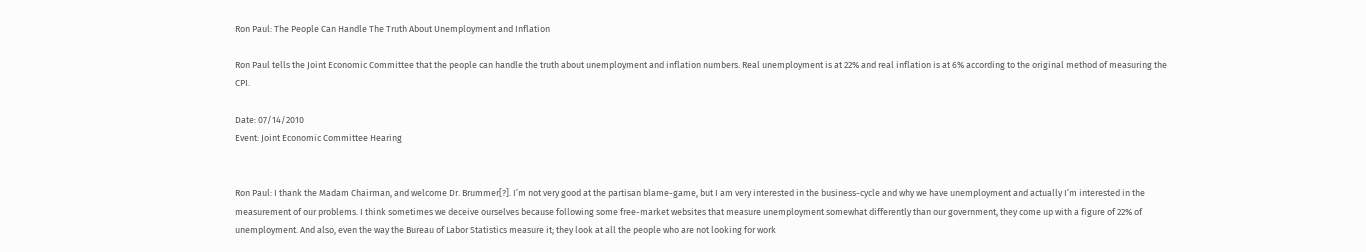Ron Paul: The People Can Handle The Truth About Unemployment and Inflation

Ron Paul tells the Joint Economic Committee that the people can handle the truth about unemployment and inflation numbers. Real unemployment is at 22% and real inflation is at 6% according to the original method of measuring the CPI.

Date: 07/14/2010
Event: Joint Economic Committee Hearing


Ron Paul: I thank the Madam Chairman, and welcome Dr. Brummer[?]. I’m not very good at the partisan blame-game, but I am very interested in the business-cycle and why we have unemployment and actually I’m interested in the measurement of our problems. I think sometimes we deceive ourselves because following some free-market websites that measure unemployment somewhat differently than our government, they come up with a figure of 22% of unemployment. And also, even the way the Bureau of Labor Statistics measure it; they look at all the people who are not looking for work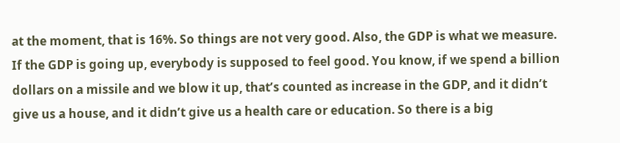at the moment, that is 16%. So things are not very good. Also, the GDP is what we measure. If the GDP is going up, everybody is supposed to feel good. You know, if we spend a billion dollars on a missile and we blow it up, that’s counted as increase in the GDP, and it didn’t give us a house, and it didn’t give us a health care or education. So there is a big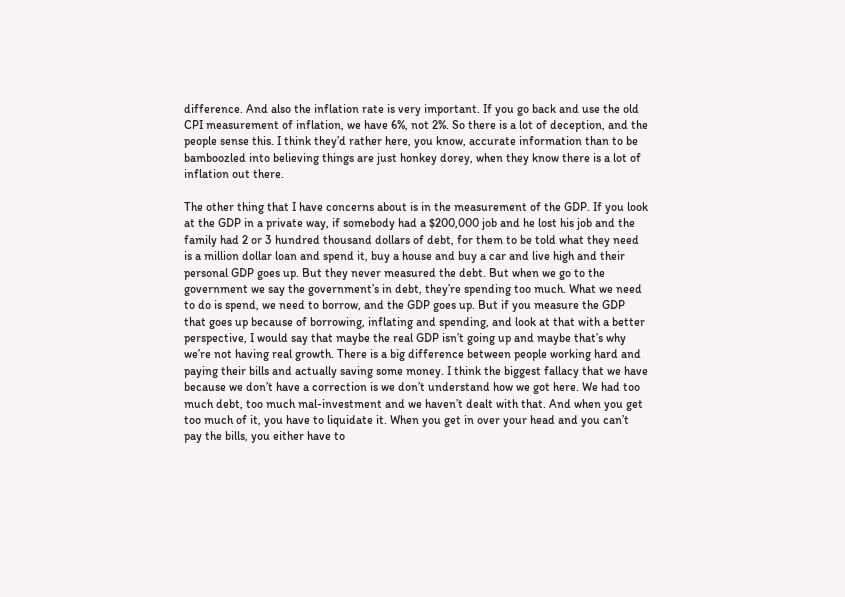difference. And also the inflation rate is very important. If you go back and use the old CPI measurement of inflation, we have 6%, not 2%. So there is a lot of deception, and the people sense this. I think they’d rather here, you know, accurate information than to be bamboozled into believing things are just honkey dorey, when they know there is a lot of inflation out there.

The other thing that I have concerns about is in the measurement of the GDP. If you look at the GDP in a private way, if somebody had a $200,000 job and he lost his job and the family had 2 or 3 hundred thousand dollars of debt, for them to be told what they need is a million dollar loan and spend it, buy a house and buy a car and live high and their personal GDP goes up. But they never measured the debt. But when we go to the government we say the government’s in debt, they’re spending too much. What we need to do is spend, we need to borrow, and the GDP goes up. But if you measure the GDP that goes up because of borrowing, inflating and spending, and look at that with a better perspective, I would say that maybe the real GDP isn’t going up and maybe that’s why we’re not having real growth. There is a big difference between people working hard and paying their bills and actually saving some money. I think the biggest fallacy that we have because we don’t have a correction is we don’t understand how we got here. We had too much debt, too much mal-investment and we haven’t dealt with that. And when you get too much of it, you have to liquidate it. When you get in over your head and you can’t pay the bills, you either have to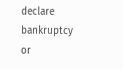declare bankruptcy or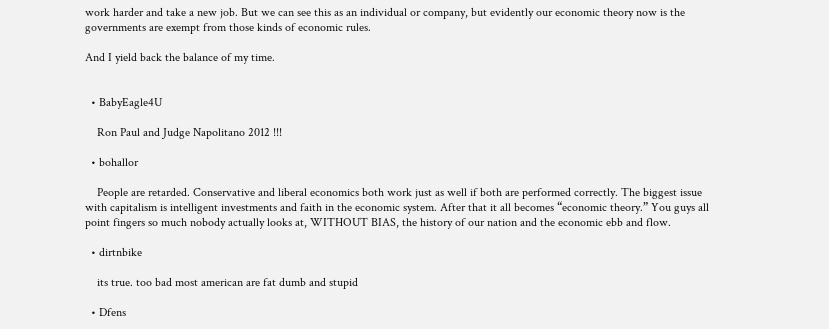work harder and take a new job. But we can see this as an individual or company, but evidently our economic theory now is the governments are exempt from those kinds of economic rules.

And I yield back the balance of my time.


  • BabyEagle4U

    Ron Paul and Judge Napolitano 2012 !!!

  • bohallor

    People are retarded. Conservative and liberal economics both work just as well if both are performed correctly. The biggest issue with capitalism is intelligent investments and faith in the economic system. After that it all becomes “economic theory.” You guys all point fingers so much nobody actually looks at, WITHOUT BIAS, the history of our nation and the economic ebb and flow.

  • dirtnbike

    its true. too bad most american are fat dumb and stupid

  • Dfens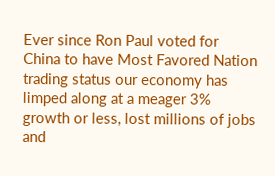Ever since Ron Paul voted for China to have Most Favored Nation trading status our economy has limped along at a meager 3% growth or less, lost millions of jobs and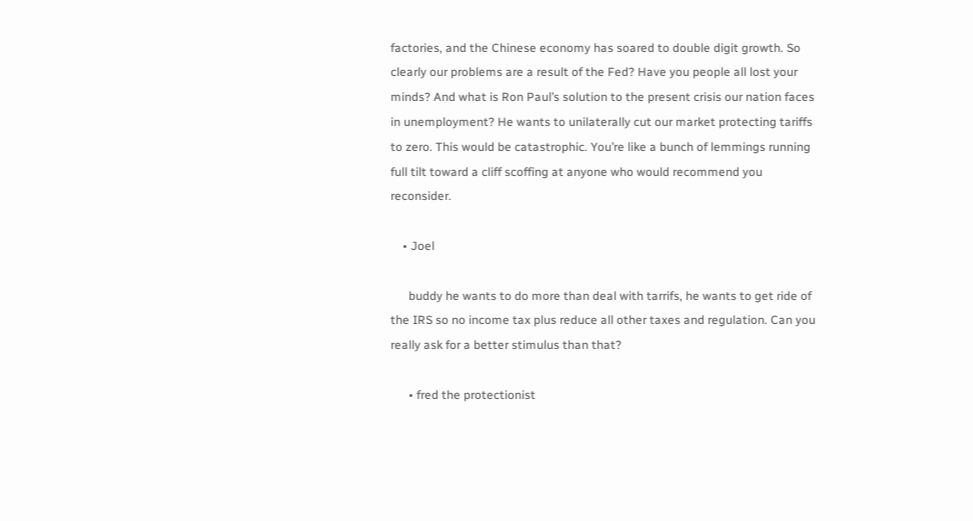factories, and the Chinese economy has soared to double digit growth. So clearly our problems are a result of the Fed? Have you people all lost your minds? And what is Ron Paul’s solution to the present crisis our nation faces in unemployment? He wants to unilaterally cut our market protecting tariffs to zero. This would be catastrophic. You’re like a bunch of lemmings running full tilt toward a cliff scoffing at anyone who would recommend you reconsider.

    • Joel

      buddy he wants to do more than deal with tarrifs, he wants to get ride of the IRS so no income tax plus reduce all other taxes and regulation. Can you really ask for a better stimulus than that?

      • fred the protectionist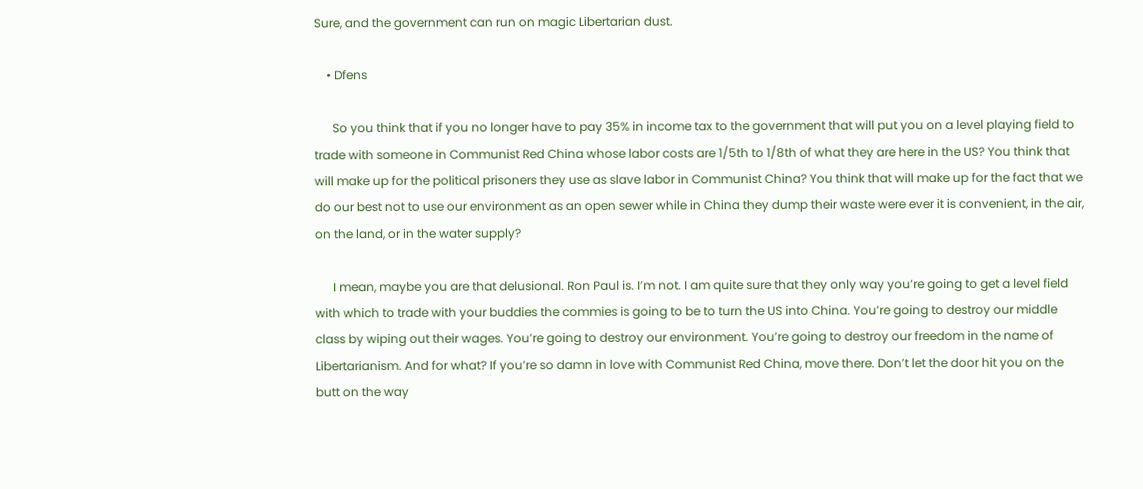Sure, and the government can run on magic Libertarian dust.

    • Dfens

      So you think that if you no longer have to pay 35% in income tax to the government that will put you on a level playing field to trade with someone in Communist Red China whose labor costs are 1/5th to 1/8th of what they are here in the US? You think that will make up for the political prisoners they use as slave labor in Communist China? You think that will make up for the fact that we do our best not to use our environment as an open sewer while in China they dump their waste were ever it is convenient, in the air, on the land, or in the water supply?

      I mean, maybe you are that delusional. Ron Paul is. I’m not. I am quite sure that they only way you’re going to get a level field with which to trade with your buddies the commies is going to be to turn the US into China. You’re going to destroy our middle class by wiping out their wages. You’re going to destroy our environment. You’re going to destroy our freedom in the name of Libertarianism. And for what? If you’re so damn in love with Communist Red China, move there. Don’t let the door hit you on the butt on the way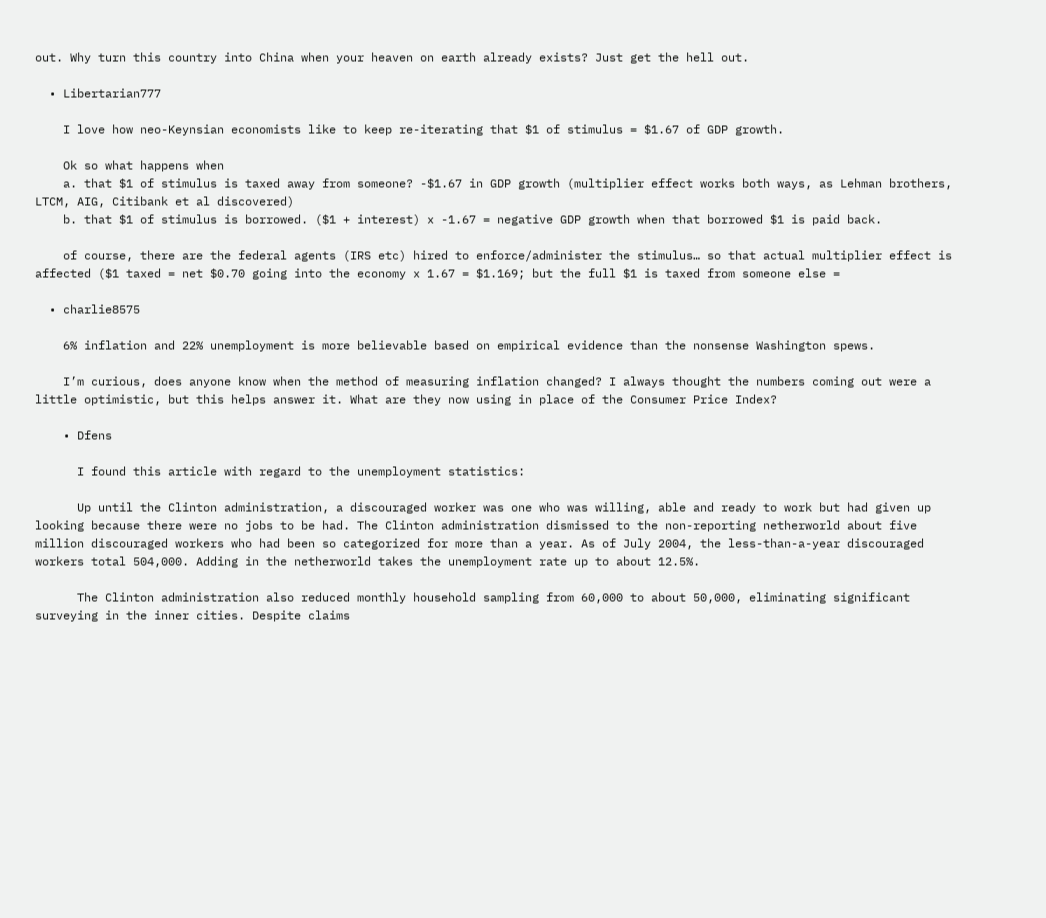out. Why turn this country into China when your heaven on earth already exists? Just get the hell out.

  • Libertarian777

    I love how neo-Keynsian economists like to keep re-iterating that $1 of stimulus = $1.67 of GDP growth.

    Ok so what happens when
    a. that $1 of stimulus is taxed away from someone? -$1.67 in GDP growth (multiplier effect works both ways, as Lehman brothers, LTCM, AIG, Citibank et al discovered)
    b. that $1 of stimulus is borrowed. ($1 + interest) x -1.67 = negative GDP growth when that borrowed $1 is paid back.

    of course, there are the federal agents (IRS etc) hired to enforce/administer the stimulus… so that actual multiplier effect is affected ($1 taxed = net $0.70 going into the economy x 1.67 = $1.169; but the full $1 is taxed from someone else =

  • charlie8575

    6% inflation and 22% unemployment is more believable based on empirical evidence than the nonsense Washington spews.

    I’m curious, does anyone know when the method of measuring inflation changed? I always thought the numbers coming out were a little optimistic, but this helps answer it. What are they now using in place of the Consumer Price Index?

    • Dfens

      I found this article with regard to the unemployment statistics:

      Up until the Clinton administration, a discouraged worker was one who was willing, able and ready to work but had given up looking because there were no jobs to be had. The Clinton administration dismissed to the non-reporting netherworld about five million discouraged workers who had been so categorized for more than a year. As of July 2004, the less-than-a-year discouraged workers total 504,000. Adding in the netherworld takes the unemployment rate up to about 12.5%.

      The Clinton administration also reduced monthly household sampling from 60,000 to about 50,000, eliminating significant surveying in the inner cities. Despite claims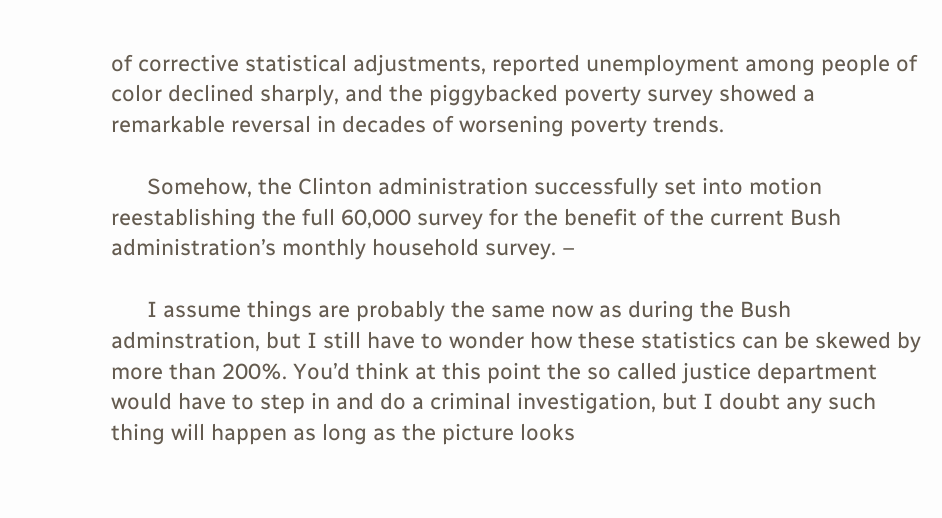of corrective statistical adjustments, reported unemployment among people of color declined sharply, and the piggybacked poverty survey showed a remarkable reversal in decades of worsening poverty trends.

      Somehow, the Clinton administration successfully set into motion reestablishing the full 60,000 survey for the benefit of the current Bush administration’s monthly household survey. –

      I assume things are probably the same now as during the Bush adminstration, but I still have to wonder how these statistics can be skewed by more than 200%. You’d think at this point the so called justice department would have to step in and do a criminal investigation, but I doubt any such thing will happen as long as the picture looks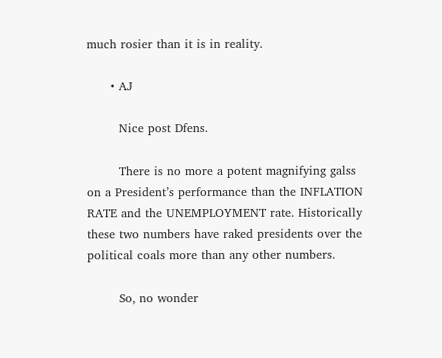much rosier than it is in reality.

      • AJ

        Nice post Dfens.

        There is no more a potent magnifying galss on a President’s performance than the INFLATION RATE and the UNEMPLOYMENT rate. Historically these two numbers have raked presidents over the political coals more than any other numbers.

        So, no wonder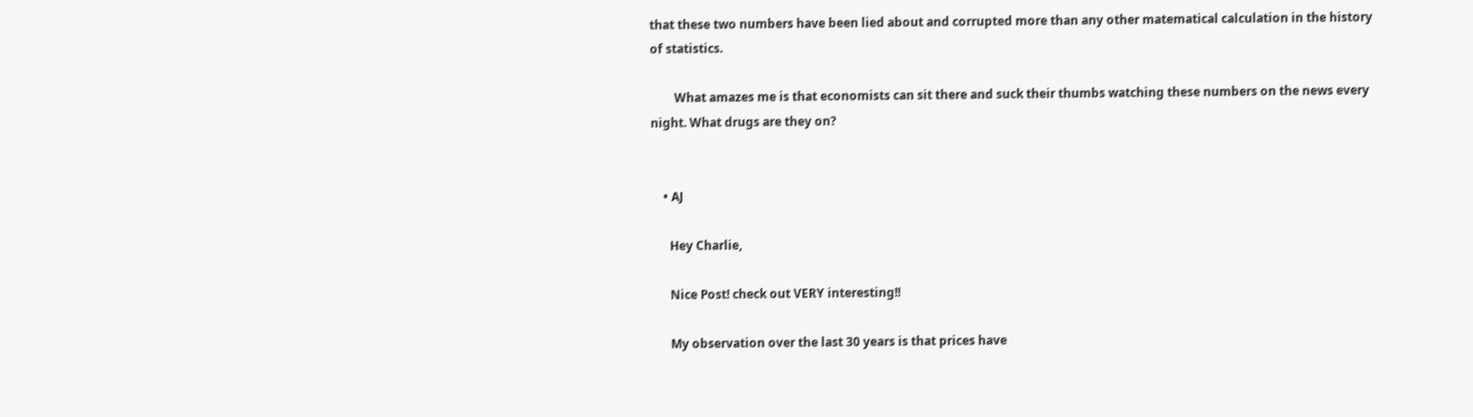that these two numbers have been lied about and corrupted more than any other matematical calculation in the history of statistics.

        What amazes me is that economists can sit there and suck their thumbs watching these numbers on the news every night. What drugs are they on?


    • AJ

      Hey Charlie,

      Nice Post! check out VERY interesting!!

      My observation over the last 30 years is that prices have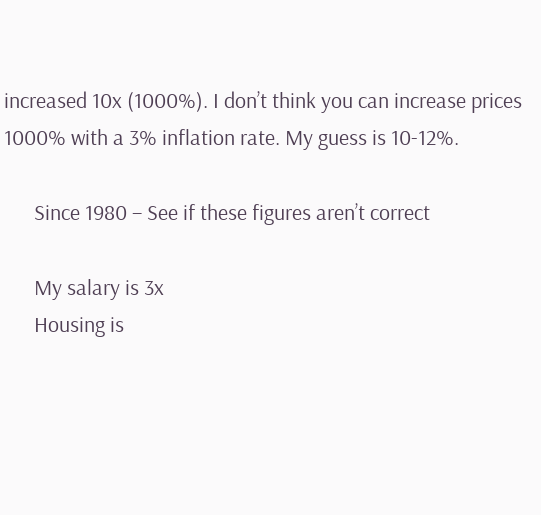increased 10x (1000%). I don’t think you can increase prices 1000% with a 3% inflation rate. My guess is 10-12%.

      Since 1980 – See if these figures aren’t correct

      My salary is 3x
      Housing is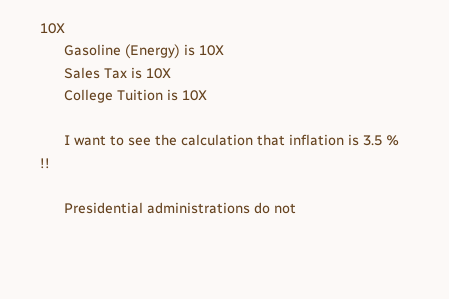10X
      Gasoline (Energy) is 10X
      Sales Tax is 10X
      College Tuition is 10X

      I want to see the calculation that inflation is 3.5 % !!

      Presidential administrations do not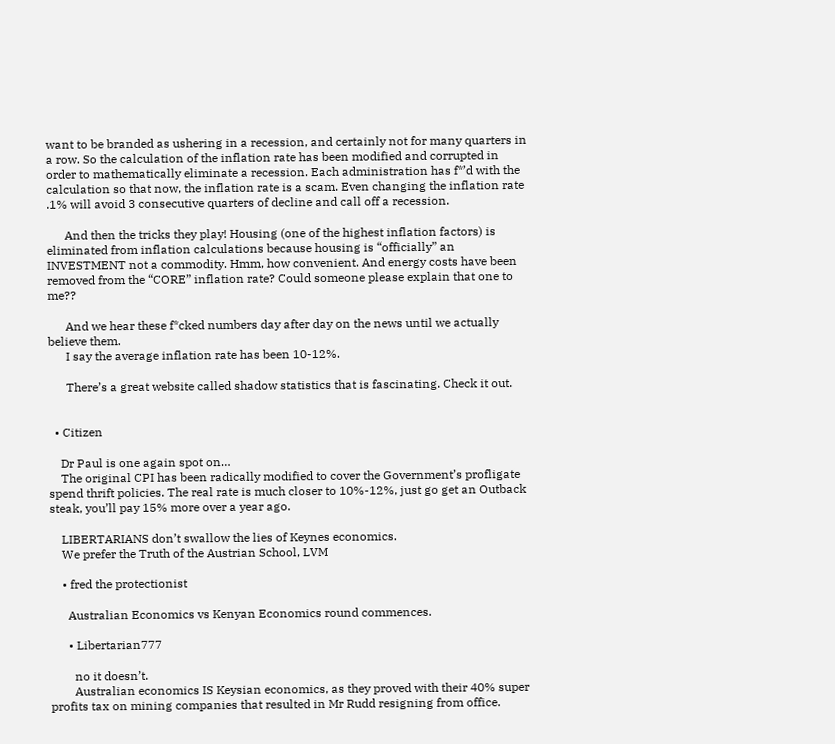want to be branded as ushering in a recession, and certainly not for many quarters in a row. So the calculation of the inflation rate has been modified and corrupted in order to mathematically eliminate a recession. Each administration has f*’d with the calculation so that now, the inflation rate is a scam. Even changing the inflation rate .1% will avoid 3 consecutive quarters of decline and call off a recession.

      And then the tricks they play! Housing (one of the highest inflation factors) is eliminated from inflation calculations because housing is “officially” an INVESTMENT not a commodity. Hmm, how convenient. And energy costs have been removed from the “CORE” inflation rate? Could someone please explain that one to me??

      And we hear these f*cked numbers day after day on the news until we actually believe them.
      I say the average inflation rate has been 10-12%.

      There’s a great website called shadow statistics that is fascinating. Check it out.


  • Citizen

    Dr Paul is one again spot on…
    The original CPI has been radically modified to cover the Government’s profligate spend thrift policies. The real rate is much closer to 10%-12%, just go get an Outback steak, you’ll pay 15% more over a year ago.

    LIBERTARIANS don’t swallow the lies of Keynes economics.
    We prefer the Truth of the Austrian School, LVM

    • fred the protectionist

      Australian Economics vs Kenyan Economics round commences.

      • Libertarian777

        no it doesn’t.
        Australian economics IS Keysian economics, as they proved with their 40% super profits tax on mining companies that resulted in Mr Rudd resigning from office.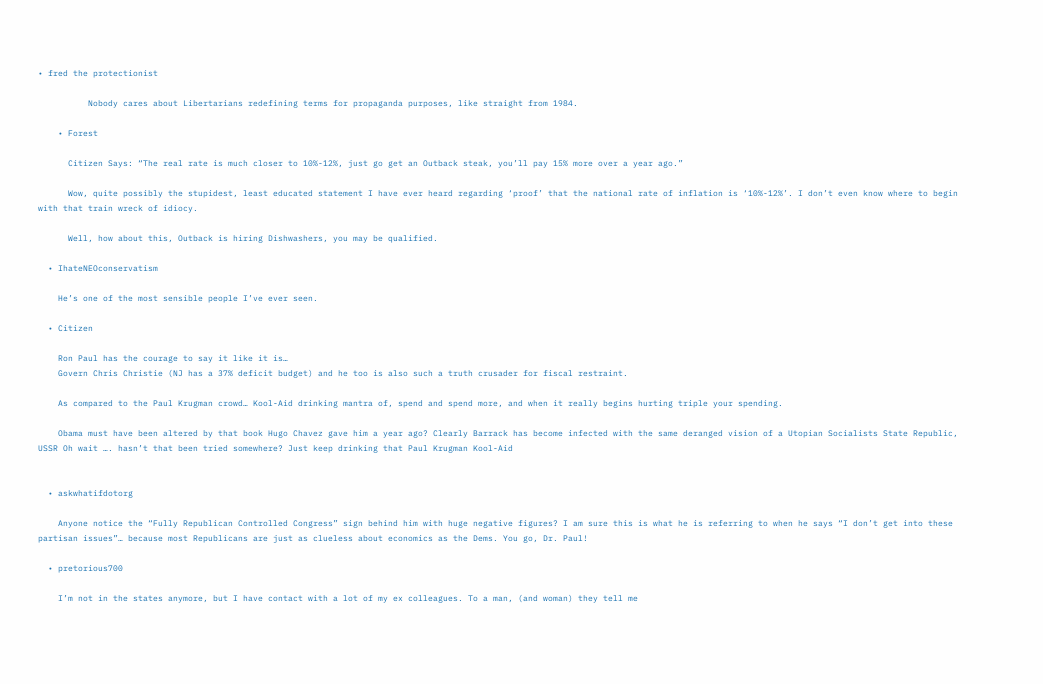• fred the protectionist

          Nobody cares about Libertarians redefining terms for propaganda purposes, like straight from 1984.

    • Forest

      Citizen Says: “The real rate is much closer to 10%-12%, just go get an Outback steak, you’ll pay 15% more over a year ago.”

      Wow, quite possibly the stupidest, least educated statement I have ever heard regarding ‘proof’ that the national rate of inflation is ‘10%-12%’. I don’t even know where to begin with that train wreck of idiocy.

      Well, how about this, Outback is hiring Dishwashers, you may be qualified.

  • IhateNEOconservatism

    He’s one of the most sensible people I’ve ever seen.

  • Citizen

    Ron Paul has the courage to say it like it is…
    Govern Chris Christie (NJ has a 37% deficit budget) and he too is also such a truth crusader for fiscal restraint.

    As compared to the Paul Krugman crowd… Kool-Aid drinking mantra of, spend and spend more, and when it really begins hurting triple your spending.

    Obama must have been altered by that book Hugo Chavez gave him a year ago? Clearly Barrack has become infected with the same deranged vision of a Utopian Socialists State Republic, USSR Oh wait …. hasn’t that been tried somewhere? Just keep drinking that Paul Krugman Kool-Aid


  • askwhatifdotorg

    Anyone notice the “Fully Republican Controlled Congress” sign behind him with huge negative figures? I am sure this is what he is referring to when he says “I don’t get into these partisan issues”… because most Republicans are just as clueless about economics as the Dems. You go, Dr. Paul!

  • pretorious700

    I’m not in the states anymore, but I have contact with a lot of my ex colleagues. To a man, (and woman) they tell me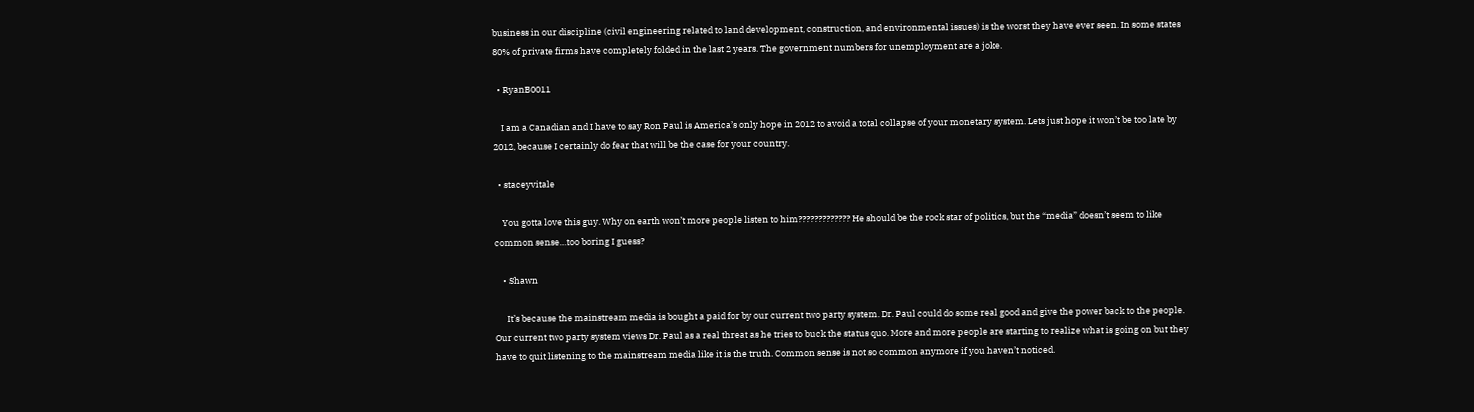business in our discipline (civil engineering related to land development, construction, and environmental issues) is the worst they have ever seen. In some states 80% of private firms have completely folded in the last 2 years. The government numbers for unemployment are a joke.

  • RyanB0011

    I am a Canadian and I have to say Ron Paul is America’s only hope in 2012 to avoid a total collapse of your monetary system. Lets just hope it won’t be too late by 2012, because I certainly do fear that will be the case for your country.

  • staceyvitale

    You gotta love this guy. Why on earth won’t more people listen to him????????????? He should be the rock star of politics, but the “media” doesn’t seem to like common sense…too boring I guess?

    • Shawn

      It’s because the mainstream media is bought a paid for by our current two party system. Dr. Paul could do some real good and give the power back to the people. Our current two party system views Dr. Paul as a real threat as he tries to buck the status quo. More and more people are starting to realize what is going on but they have to quit listening to the mainstream media like it is the truth. Common sense is not so common anymore if you haven’t noticed.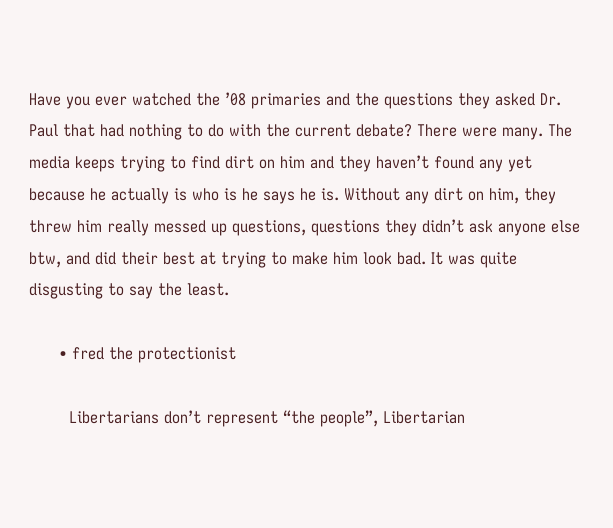Have you ever watched the ’08 primaries and the questions they asked Dr. Paul that had nothing to do with the current debate? There were many. The media keeps trying to find dirt on him and they haven’t found any yet because he actually is who is he says he is. Without any dirt on him, they threw him really messed up questions, questions they didn’t ask anyone else btw, and did their best at trying to make him look bad. It was quite disgusting to say the least.

      • fred the protectionist

        Libertarians don’t represent “the people”, Libertarian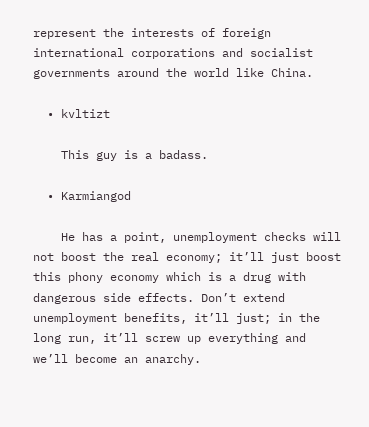represent the interests of foreign international corporations and socialist governments around the world like China.

  • kvltizt

    This guy is a badass.

  • Karmiangod

    He has a point, unemployment checks will not boost the real economy; it’ll just boost this phony economy which is a drug with dangerous side effects. Don’t extend unemployment benefits, it’ll just; in the long run, it’ll screw up everything and we’ll become an anarchy.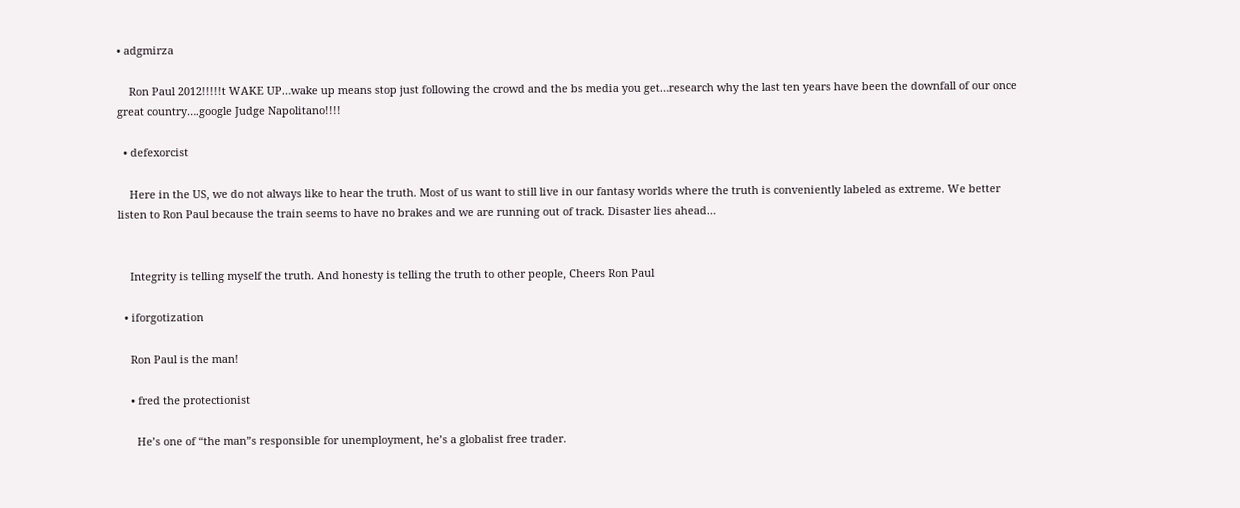• adgmirza

    Ron Paul 2012!!!!!t WAKE UP…wake up means stop just following the crowd and the bs media you get…research why the last ten years have been the downfall of our once great country….google Judge Napolitano!!!!

  • defexorcist

    Here in the US, we do not always like to hear the truth. Most of us want to still live in our fantasy worlds where the truth is conveniently labeled as extreme. We better listen to Ron Paul because the train seems to have no brakes and we are running out of track. Disaster lies ahead…


    Integrity is telling myself the truth. And honesty is telling the truth to other people, Cheers Ron Paul

  • iforgotization

    Ron Paul is the man!

    • fred the protectionist

      He’s one of “the man”s responsible for unemployment, he’s a globalist free trader.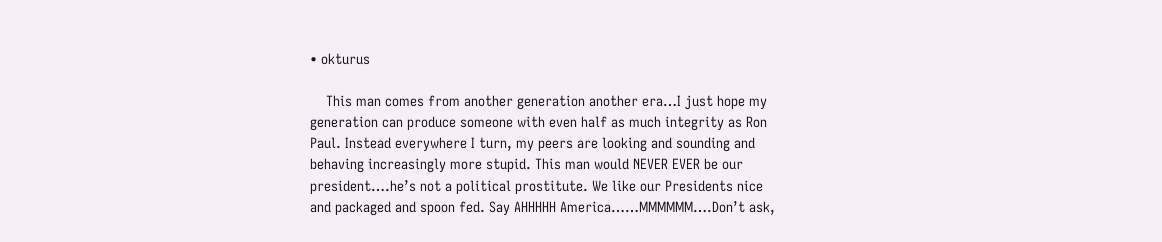• okturus

    This man comes from another generation another era…I just hope my generation can produce someone with even half as much integrity as Ron Paul. Instead everywhere I turn, my peers are looking and sounding and behaving increasingly more stupid. This man would NEVER EVER be our president….he’s not a political prostitute. We like our Presidents nice and packaged and spoon fed. Say AHHHHH America……MMMMMM….Don’t ask,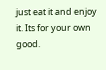just eat it and enjoy it. Its for your own good.